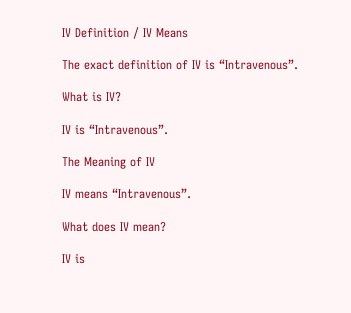IV Definition / IV Means

The exact definition of IV is “Intravenous”.

What is IV?

IV is “Intravenous”.

The Meaning of IV

IV means “Intravenous”.

What does IV mean?

IV is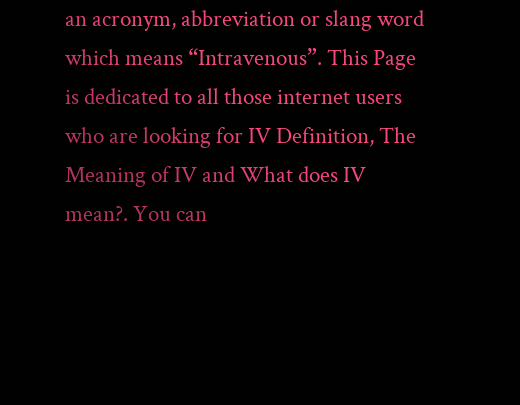an acronym, abbreviation or slang word which means “Intravenous”. This Page is dedicated to all those internet users who are looking for IV Definition, The Meaning of IV and What does IV mean?. You can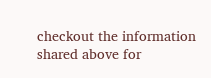checkout the information shared above for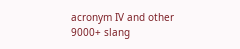acronym IV and other 9000+ slang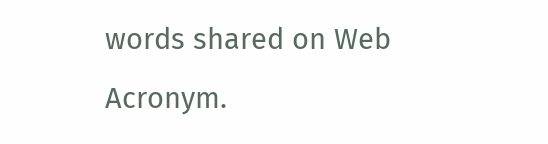words shared on Web Acronym.